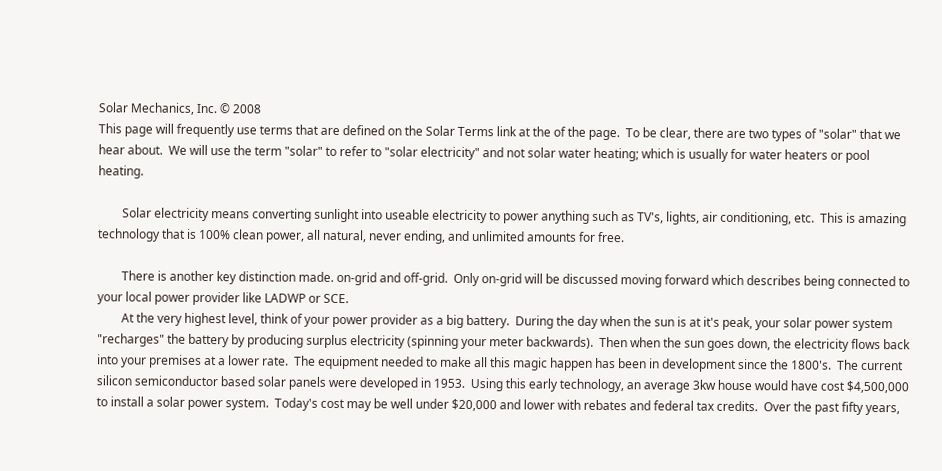Solar Mechanics, Inc. © 2008
This page will frequently use terms that are defined on the Solar Terms link at the of the page.  To be clear, there are two types of "solar" that we hear about.  We will use the term "solar" to refer to "solar electricity" and not solar water heating; which is usually for water heaters or pool heating.

        Solar electricity means converting sunlight into useable electricity to power anything such as TV's, lights, air conditioning, etc.  This is amazing technology that is 100% clean power, all natural, never ending, and unlimited amounts for free.

        There is another key distinction made. on-grid and off-grid.  Only on-grid will be discussed moving forward which describes being connected to your local power provider like LADWP or SCE.
        At the very highest level, think of your power provider as a big battery.  During the day when the sun is at it's peak, your solar power system "recharges" the battery by producing surplus electricity (spinning your meter backwards).  Then when the sun goes down, the electricity flows back into your premises at a lower rate.  The equipment needed to make all this magic happen has been in development since the 1800's.  The current silicon semiconductor based solar panels were developed in 1953.  Using this early technology, an average 3kw house would have cost $4,500,000 to install a solar power system.  Today's cost may be well under $20,000 and lower with rebates and federal tax credits.  Over the past fifty years,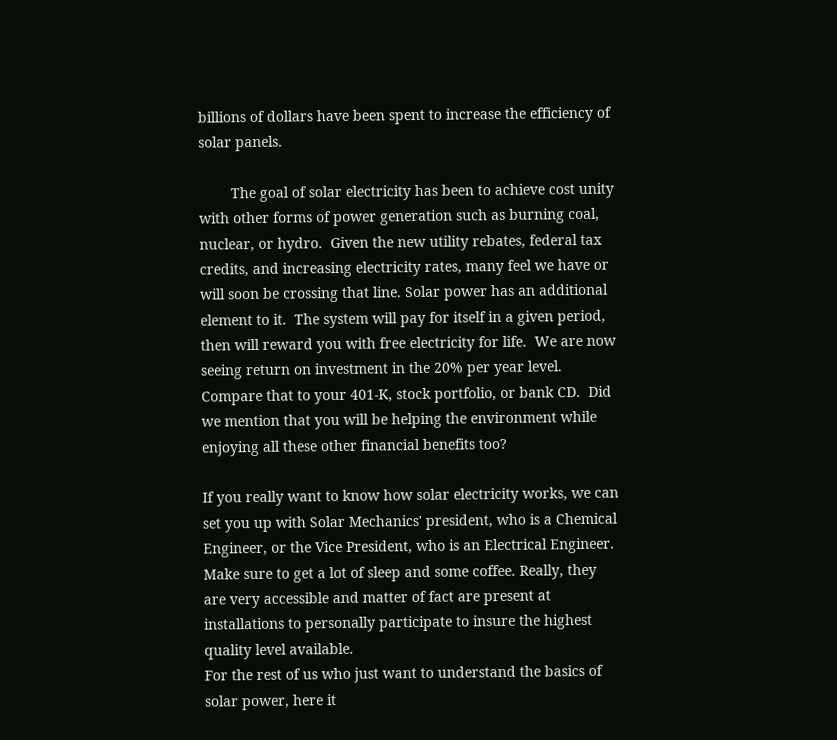billions of dollars have been spent to increase the efficiency of solar panels.

        The goal of solar electricity has been to achieve cost unity with other forms of power generation such as burning coal, nuclear, or hydro.  Given the new utility rebates, federal tax credits, and increasing electricity rates, many feel we have or will soon be crossing that line. Solar power has an additional element to it.  The system will pay for itself in a given period, then will reward you with free electricity for life.  We are now seeing return on investment in the 20% per year level.  Compare that to your 401-K, stock portfolio, or bank CD.  Did we mention that you will be helping the environment while enjoying all these other financial benefits too?

If you really want to know how solar electricity works, we can set you up with Solar Mechanics' president, who is a Chemical Engineer, or the Vice President, who is an Electrical Engineer.  Make sure to get a lot of sleep and some coffee. Really, they are very accessible and matter of fact are present at installations to personally participate to insure the highest quality level available.
For the rest of us who just want to understand the basics of solar power, here it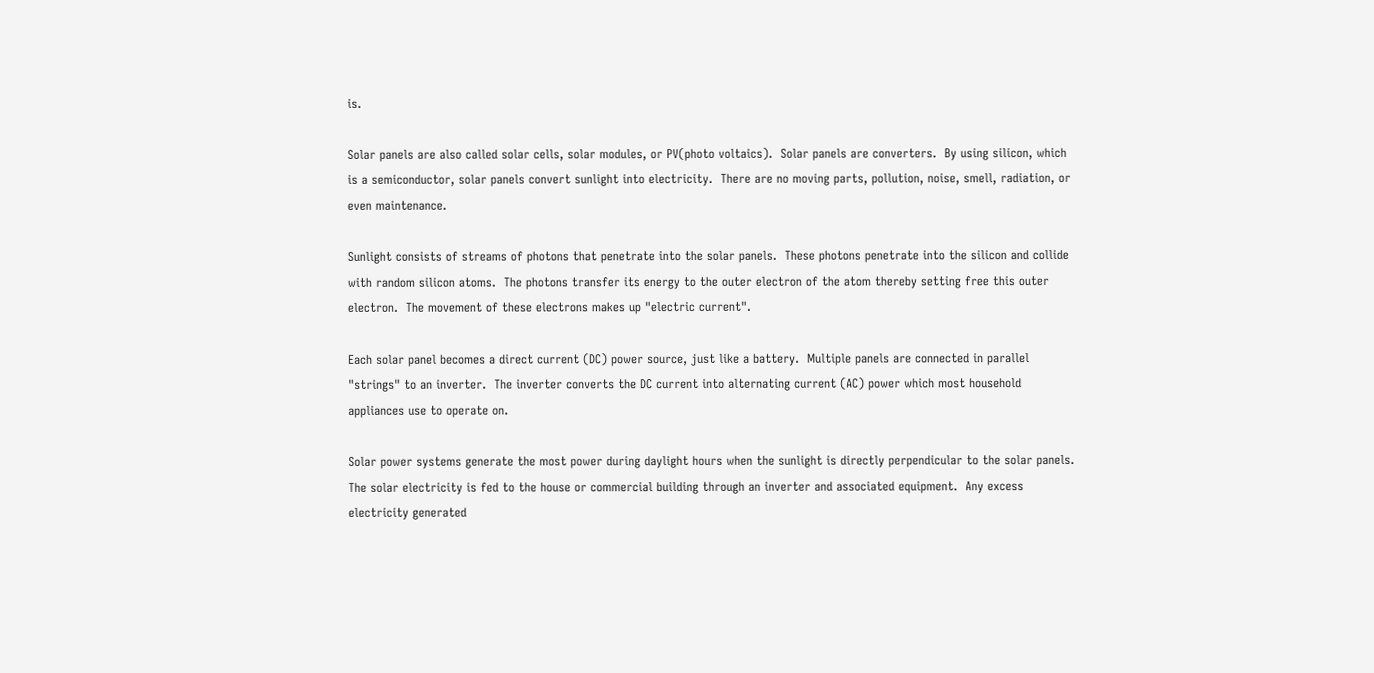is.

Solar panels are also called solar cells, solar modules, or PV(photo voltaics).  Solar panels are converters.  By using silicon, which is a semiconductor, solar panels convert sunlight into electricity.  There are no moving parts, pollution, noise, smell, radiation, or even maintenance.

Sunlight consists of streams of photons that penetrate into the solar panels.  These photons penetrate into the silicon and collide with random silicon atoms.  The photons transfer its energy to the outer electron of the atom thereby setting free this outer electron.  The movement of these electrons makes up "electric current".

Each solar panel becomes a direct current (DC) power source, just like a battery.  Multiple panels are connected in parallel "strings" to an inverter.  The inverter converts the DC current into alternating current (AC) power which most household appliances use to operate on.

Solar power systems generate the most power during daylight hours when the sunlight is directly perpendicular to the solar panels.  The solar electricity is fed to the house or commercial building through an inverter and associated equipment.  Any excess electricity generated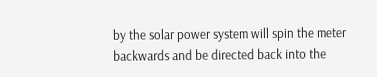by the solar power system will spin the meter backwards and be directed back into the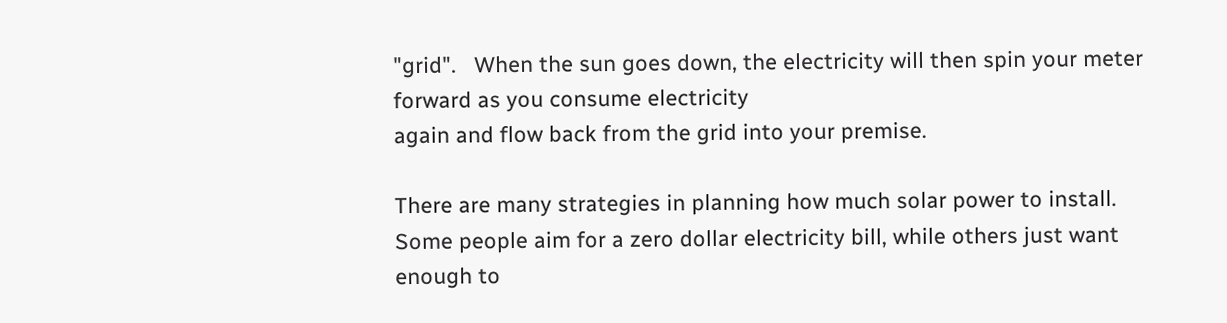"grid".   When the sun goes down, the electricity will then spin your meter forward as you consume electricity
again and flow back from the grid into your premise.

There are many strategies in planning how much solar power to install.  Some people aim for a zero dollar electricity bill, while others just want enough to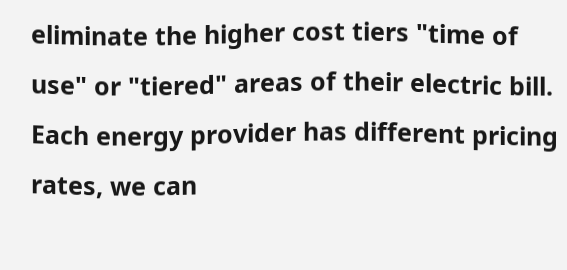eliminate the higher cost tiers "time of use" or "tiered" areas of their electric bill.  Each energy provider has different pricing rates, we can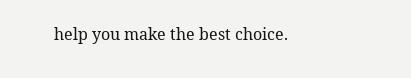help you make the best choice.